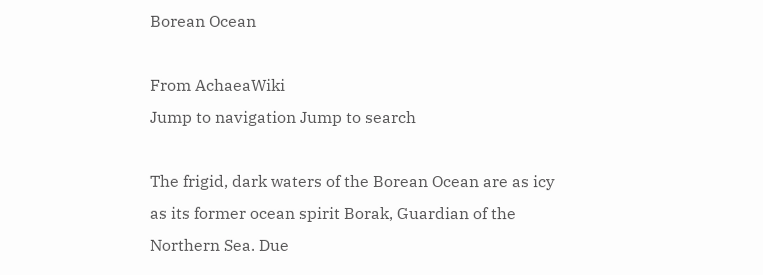Borean Ocean

From AchaeaWiki
Jump to navigation Jump to search

The frigid, dark waters of the Borean Ocean are as icy as its former ocean spirit Borak, Guardian of the Northern Sea. Due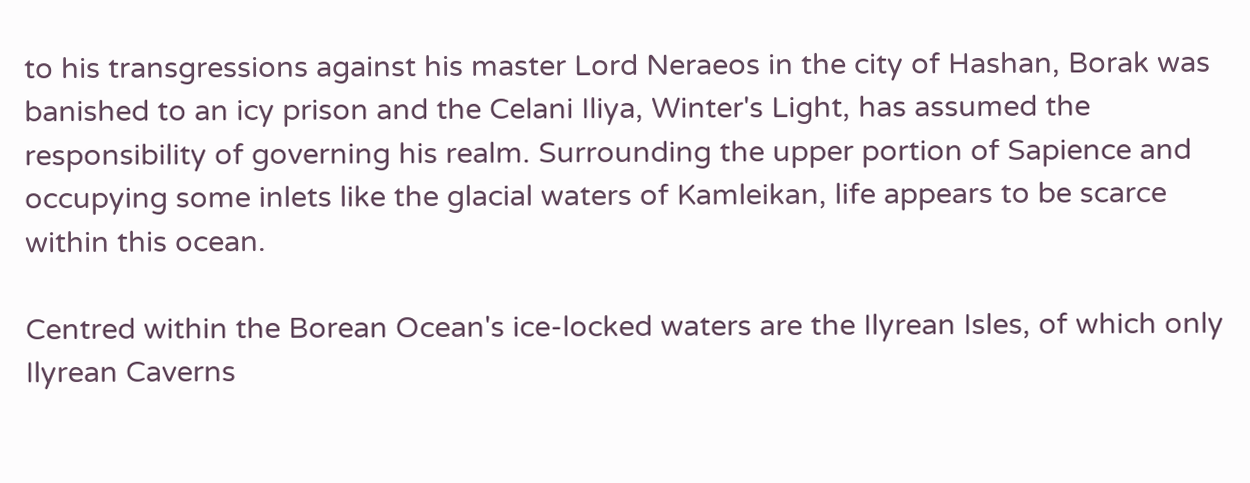to his transgressions against his master Lord Neraeos in the city of Hashan, Borak was banished to an icy prison and the Celani Iliya, Winter's Light, has assumed the responsibility of governing his realm. Surrounding the upper portion of Sapience and occupying some inlets like the glacial waters of Kamleikan, life appears to be scarce within this ocean.

Centred within the Borean Ocean's ice-locked waters are the Ilyrean Isles, of which only Ilyrean Caverns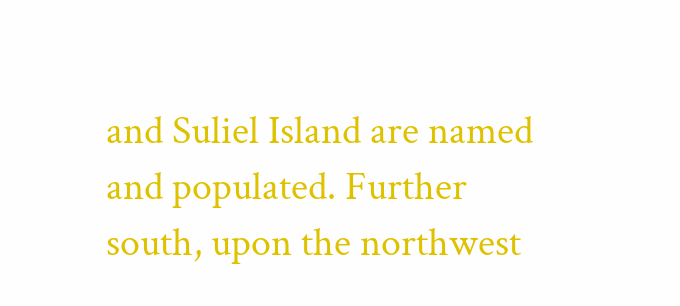and Suliel Island are named and populated. Further south, upon the northwest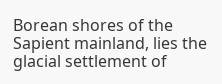Borean shores of the Sapient mainland, lies the glacial settlement of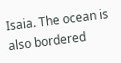Isaia. The ocean is also bordered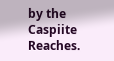by the Caspiite Reaches.